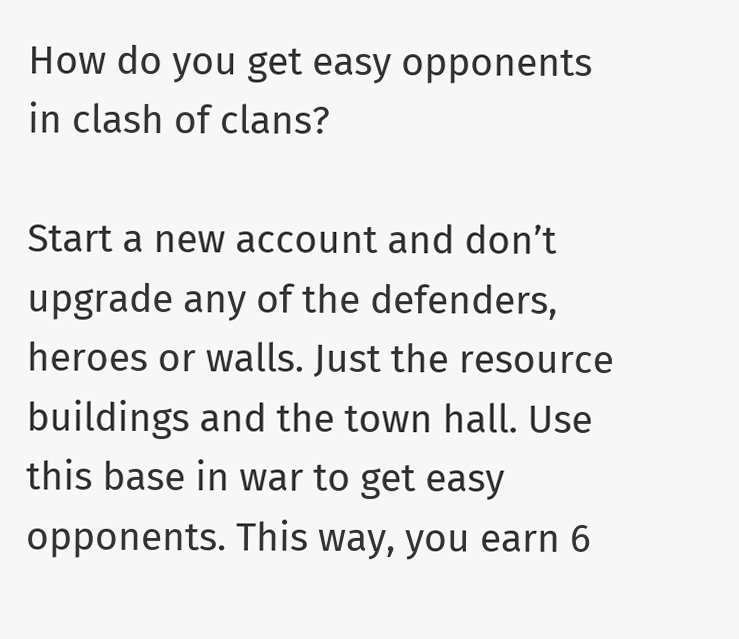How do you get easy opponents in clash of clans?

Start a new account and don’t upgrade any of the defenders, heroes or walls. Just the resource buildings and the town hall. Use this base in war to get easy opponents. This way, you earn 6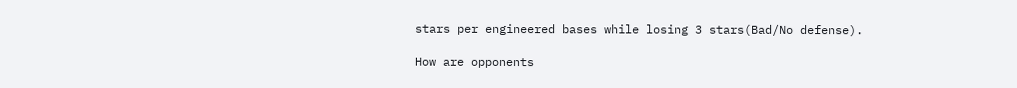stars per engineered bases while losing 3 stars(Bad/No defense).

How are opponents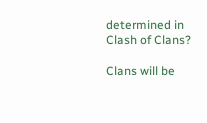determined in Clash of Clans?

Clans will be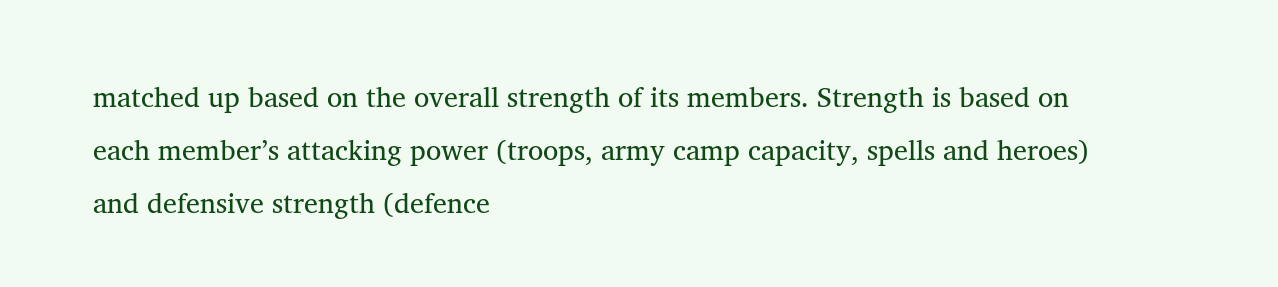matched up based on the overall strength of its members. Strength is based on each member’s attacking power (troops, army camp capacity, spells and heroes) and defensive strength (defence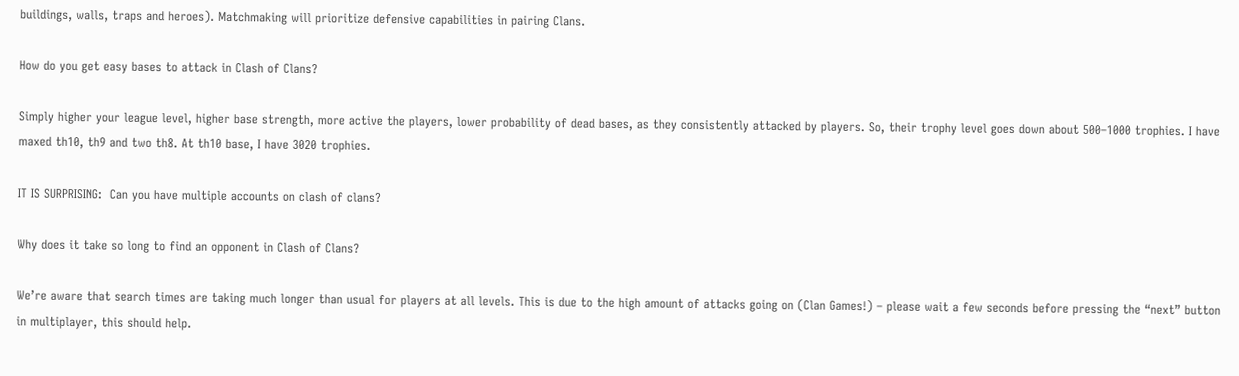buildings, walls, traps and heroes). Matchmaking will prioritize defensive capabilities in pairing Clans.

How do you get easy bases to attack in Clash of Clans?

Simply higher your league level, higher base strength, more active the players, lower probability of dead bases, as they consistently attacked by players. So, their trophy level goes down about 500–1000 trophies. I have maxed th10, th9 and two th8. At th10 base, I have 3020 trophies.

IT IS SURPRISING:  Can you have multiple accounts on clash of clans?

Why does it take so long to find an opponent in Clash of Clans?

We’re aware that search times are taking much longer than usual for players at all levels. This is due to the high amount of attacks going on (Clan Games!) – please wait a few seconds before pressing the “next” button in multiplayer, this should help.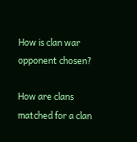How is clan war opponent chosen?

How are clans matched for a clan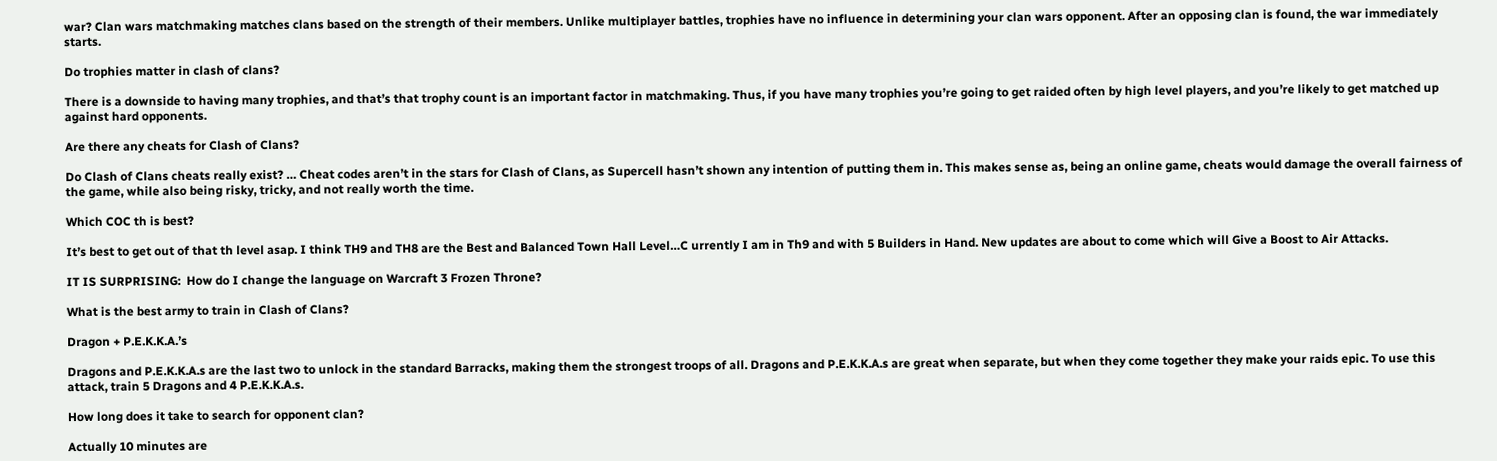war? Clan wars matchmaking matches clans based on the strength of their members. Unlike multiplayer battles, trophies have no influence in determining your clan wars opponent. After an opposing clan is found, the war immediately starts.

Do trophies matter in clash of clans?

There is a downside to having many trophies, and that’s that trophy count is an important factor in matchmaking. Thus, if you have many trophies you’re going to get raided often by high level players, and you’re likely to get matched up against hard opponents.

Are there any cheats for Clash of Clans?

Do Clash of Clans cheats really exist? … Cheat codes aren’t in the stars for Clash of Clans, as Supercell hasn’t shown any intention of putting them in. This makes sense as, being an online game, cheats would damage the overall fairness of the game, while also being risky, tricky, and not really worth the time.

Which COC th is best?

It’s best to get out of that th level asap. I think TH9 and TH8 are the Best and Balanced Town Hall Level…C urrently I am in Th9 and with 5 Builders in Hand. New updates are about to come which will Give a Boost to Air Attacks.

IT IS SURPRISING:  How do I change the language on Warcraft 3 Frozen Throne?

What is the best army to train in Clash of Clans?

Dragon + P.E.K.K.A.’s

Dragons and P.E.K.K.A.s are the last two to unlock in the standard Barracks, making them the strongest troops of all. Dragons and P.E.K.K.A.s are great when separate, but when they come together they make your raids epic. To use this attack, train 5 Dragons and 4 P.E.K.K.A.s.

How long does it take to search for opponent clan?

Actually 10 minutes are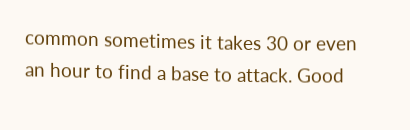common sometimes it takes 30 or even an hour to find a base to attack. Good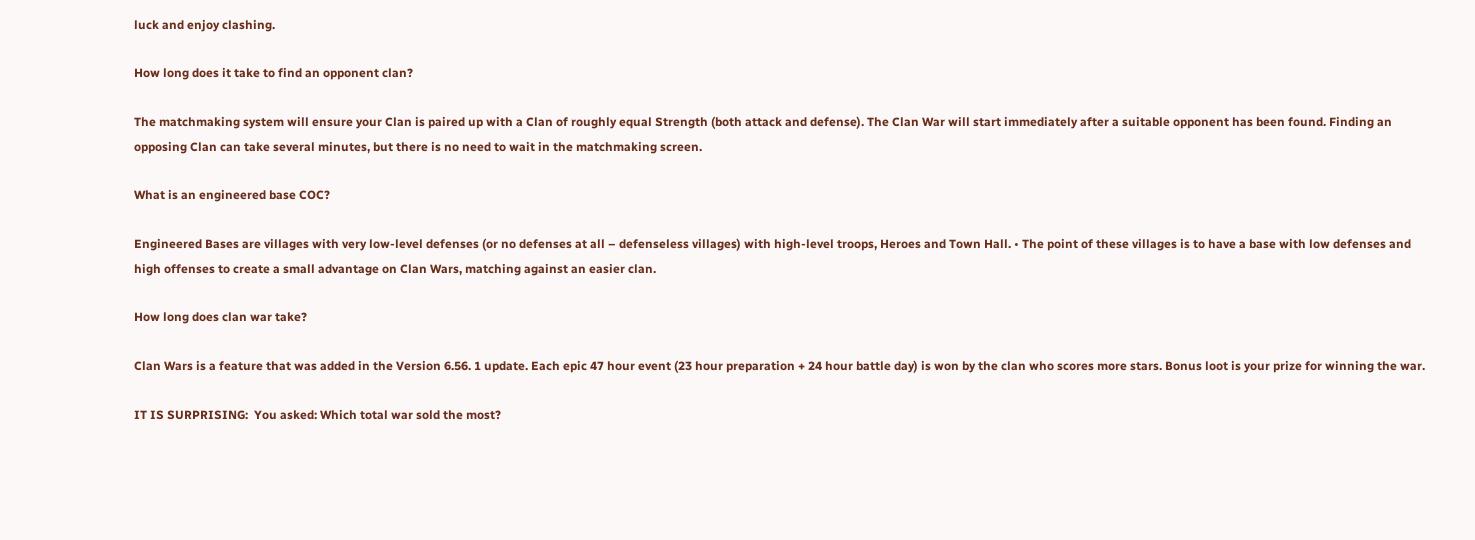luck and enjoy clashing.

How long does it take to find an opponent clan?

The matchmaking system will ensure your Clan is paired up with a Clan of roughly equal Strength (both attack and defense). The Clan War will start immediately after a suitable opponent has been found. Finding an opposing Clan can take several minutes, but there is no need to wait in the matchmaking screen.

What is an engineered base COC?

Engineered Bases are villages with very low-level defenses (or no defenses at all – defenseless villages) with high-level troops, Heroes and Town Hall. • The point of these villages is to have a base with low defenses and high offenses to create a small advantage on Clan Wars, matching against an easier clan.

How long does clan war take?

Clan Wars is a feature that was added in the Version 6.56. 1 update. Each epic 47 hour event (23 hour preparation + 24 hour battle day) is won by the clan who scores more stars. Bonus loot is your prize for winning the war.

IT IS SURPRISING:  You asked: Which total war sold the most?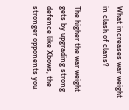What increases war weight in clash of clans?

The higher the war weight gets by upgrading strong defence like Xbows, the stronger opponents you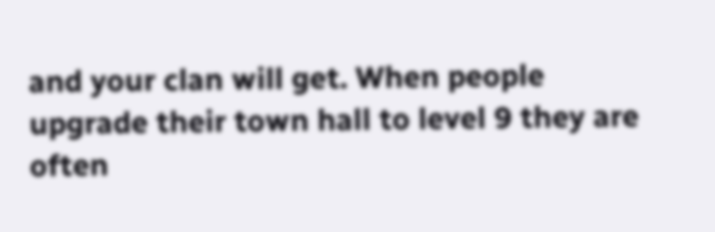and your clan will get. When people upgrade their town hall to level 9 they are often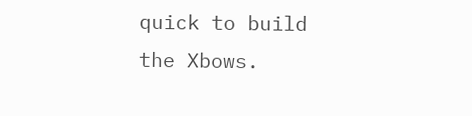quick to build the Xbows.